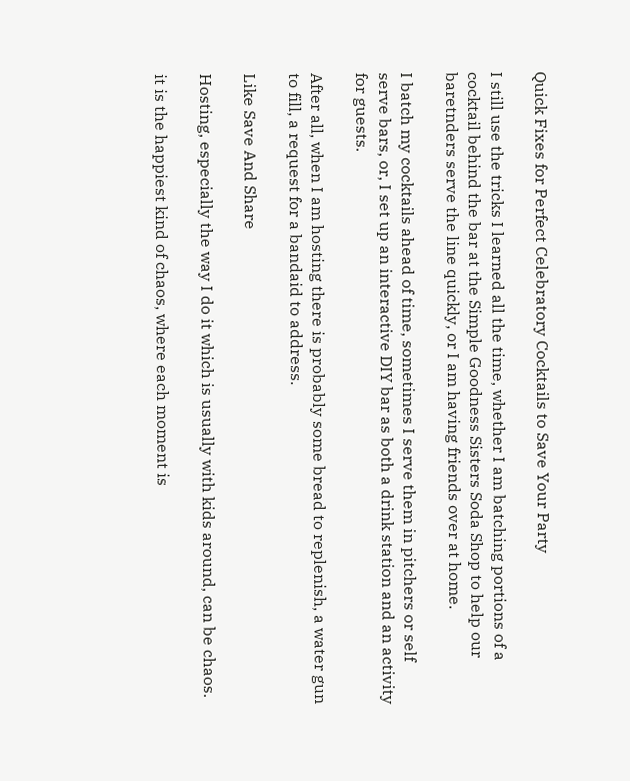Quick Fixes for Perfect Celebratory Cocktails to Save Your Party

I still use the tricks I learned all the time, whether I am batching portions of a cocktail behind the bar at the Simple Goodness Sisters Soda Shop to help our baretnders serve the line quickly, or I am having friends over at home.

I batch my cocktails ahead of time, sometimes I serve them in pitchers or self serve bars, or, I set up an interactive DIY bar as both a drink station and an activity for guests.

After all, when I am hosting there is probably some bread to replenish, a water gun to fill, a request for a bandaid to address.

Like Save And Share

Hosting, especially the way I do it which is usually with kids around, can be chaos.

it is the happiest kind of chaos, where each moment is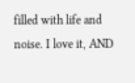filled with life and noise. I love it, AND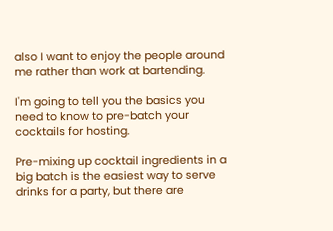also I want to enjoy the people around me rather than work at bartending.

I'm going to tell you the basics you need to know to pre-batch your cocktails for hosting.

Pre-mixing up cocktail ingredients in a big batch is the easiest way to serve drinks for a party, but there are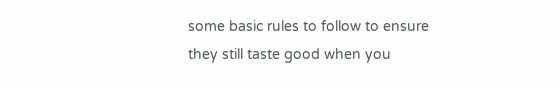some basic rules to follow to ensure they still taste good when you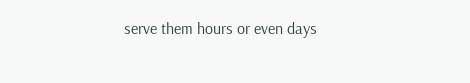serve them hours or even days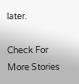later.

Check For More Stories